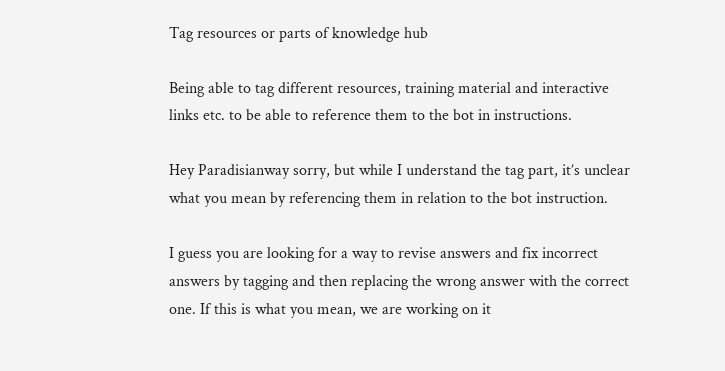Tag resources or parts of knowledge hub

Being able to tag different resources, training material and interactive links etc. to be able to reference them to the bot in instructions.

Hey Paradisianway sorry, but while I understand the tag part, it’s unclear what you mean by referencing them in relation to the bot instruction.

I guess you are looking for a way to revise answers and fix incorrect answers by tagging and then replacing the wrong answer with the correct one. If this is what you mean, we are working on it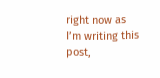right now as I’m writing this post,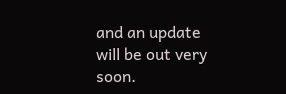and an update will be out very soon.